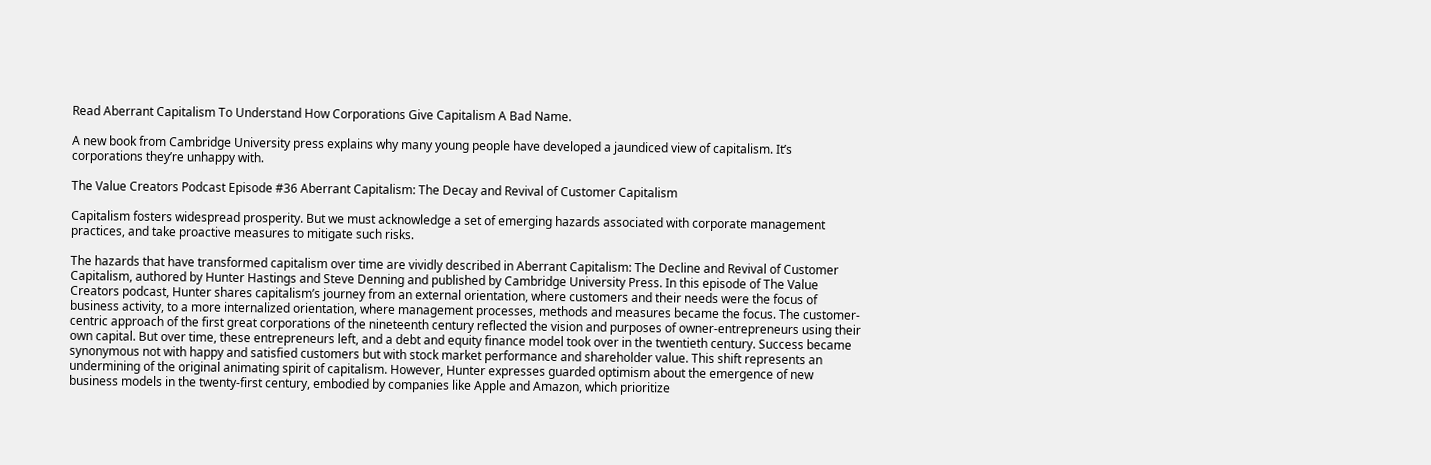Read Aberrant Capitalism To Understand How Corporations Give Capitalism A Bad Name.

A new book from Cambridge University press explains why many young people have developed a jaundiced view of capitalism. It’s corporations they’re unhappy with.

The Value Creators Podcast Episode #36 Aberrant Capitalism: The Decay and Revival of Customer Capitalism

Capitalism fosters widespread prosperity. But we must acknowledge a set of emerging hazards associated with corporate management practices, and take proactive measures to mitigate such risks.

The hazards that have transformed capitalism over time are vividly described in Aberrant Capitalism: The Decline and Revival of Customer Capitalism, authored by Hunter Hastings and Steve Denning and published by Cambridge University Press. In this episode of The Value Creators podcast, Hunter shares capitalism’s journey from an external orientation, where customers and their needs were the focus of business activity, to a more internalized orientation, where management processes, methods and measures became the focus. The customer-centric approach of the first great corporations of the nineteenth century reflected the vision and purposes of owner-entrepreneurs using their own capital. But over time, these entrepreneurs left, and a debt and equity finance model took over in the twentieth century. Success became synonymous not with happy and satisfied customers but with stock market performance and shareholder value. This shift represents an undermining of the original animating spirit of capitalism. However, Hunter expresses guarded optimism about the emergence of new business models in the twenty-first century, embodied by companies like Apple and Amazon, which prioritize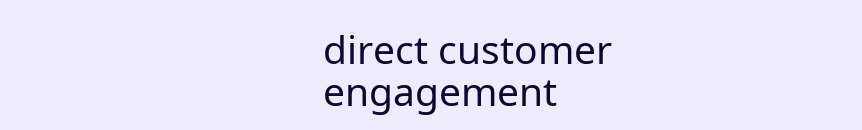direct customer engagement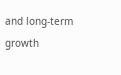and long-term growth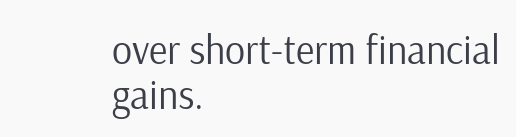over short-term financial gains.